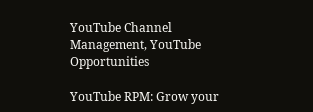YouTube Channel Management, YouTube Opportunities

YouTube RPM: Grow your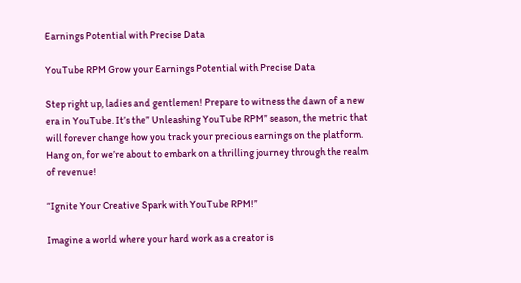Earnings Potential with Precise Data

YouTube RPM Grow your Earnings Potential with Precise Data

Step right up, ladies and gentlemen! Prepare to witness the dawn of a new era in YouTube. It’s the” Unleashing YouTube RPM” season, the metric that will forever change how you track your precious earnings on the platform. Hang on, for we’re about to embark on a thrilling journey through the realm of revenue!

“Ignite Your Creative Spark with YouTube RPM!”

Imagine a world where your hard work as a creator is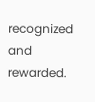recognized and rewarded.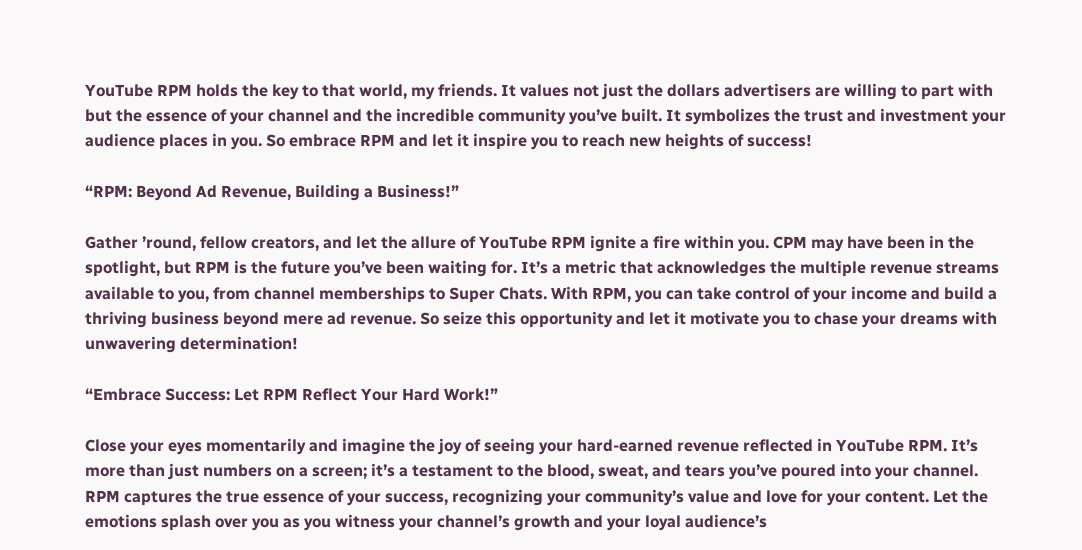YouTube RPM holds the key to that world, my friends. It values not just the dollars advertisers are willing to part with but the essence of your channel and the incredible community you’ve built. It symbolizes the trust and investment your audience places in you. So embrace RPM and let it inspire you to reach new heights of success!

“RPM: Beyond Ad Revenue, Building a Business!”

Gather ’round, fellow creators, and let the allure of YouTube RPM ignite a fire within you. CPM may have been in the spotlight, but RPM is the future you’ve been waiting for. It’s a metric that acknowledges the multiple revenue streams available to you, from channel memberships to Super Chats. With RPM, you can take control of your income and build a thriving business beyond mere ad revenue. So seize this opportunity and let it motivate you to chase your dreams with unwavering determination!

“Embrace Success: Let RPM Reflect Your Hard Work!”

Close your eyes momentarily and imagine the joy of seeing your hard-earned revenue reflected in YouTube RPM. It’s more than just numbers on a screen; it’s a testament to the blood, sweat, and tears you’ve poured into your channel. RPM captures the true essence of your success, recognizing your community’s value and love for your content. Let the emotions splash over you as you witness your channel’s growth and your loyal audience’s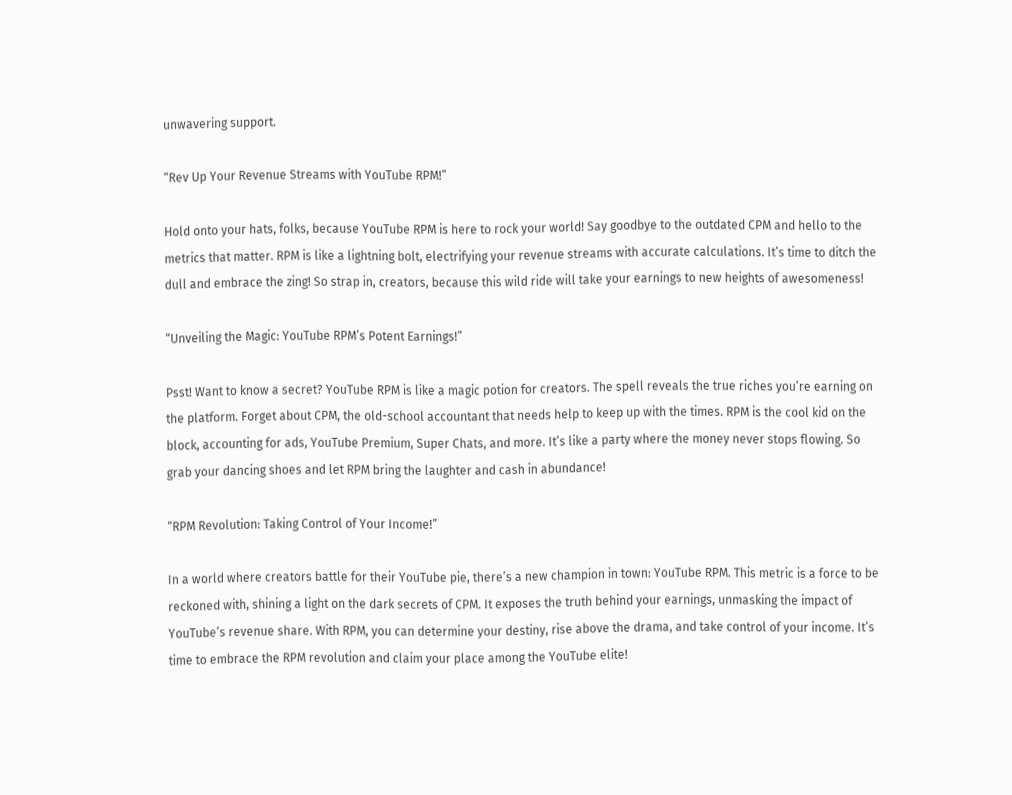unwavering support.

“Rev Up Your Revenue Streams with YouTube RPM!”

Hold onto your hats, folks, because YouTube RPM is here to rock your world! Say goodbye to the outdated CPM and hello to the metrics that matter. RPM is like a lightning bolt, electrifying your revenue streams with accurate calculations. It’s time to ditch the dull and embrace the zing! So strap in, creators, because this wild ride will take your earnings to new heights of awesomeness!

“Unveiling the Magic: YouTube RPM’s Potent Earnings!”

Psst! Want to know a secret? YouTube RPM is like a magic potion for creators. The spell reveals the true riches you’re earning on the platform. Forget about CPM, the old-school accountant that needs help to keep up with the times. RPM is the cool kid on the block, accounting for ads, YouTube Premium, Super Chats, and more. It’s like a party where the money never stops flowing. So grab your dancing shoes and let RPM bring the laughter and cash in abundance!

“RPM Revolution: Taking Control of Your Income!”

In a world where creators battle for their YouTube pie, there’s a new champion in town: YouTube RPM. This metric is a force to be reckoned with, shining a light on the dark secrets of CPM. It exposes the truth behind your earnings, unmasking the impact of YouTube’s revenue share. With RPM, you can determine your destiny, rise above the drama, and take control of your income. It’s time to embrace the RPM revolution and claim your place among the YouTube elite!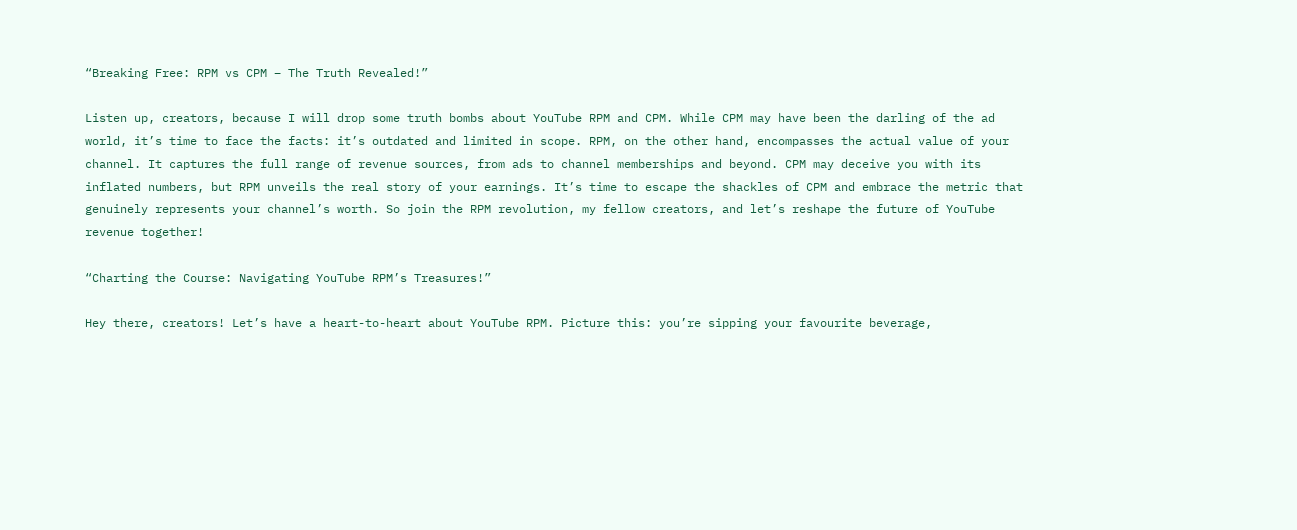“Breaking Free: RPM vs CPM – The Truth Revealed!”

Listen up, creators, because I will drop some truth bombs about YouTube RPM and CPM. While CPM may have been the darling of the ad world, it’s time to face the facts: it’s outdated and limited in scope. RPM, on the other hand, encompasses the actual value of your channel. It captures the full range of revenue sources, from ads to channel memberships and beyond. CPM may deceive you with its inflated numbers, but RPM unveils the real story of your earnings. It’s time to escape the shackles of CPM and embrace the metric that genuinely represents your channel’s worth. So join the RPM revolution, my fellow creators, and let’s reshape the future of YouTube revenue together!

“Charting the Course: Navigating YouTube RPM’s Treasures!”

Hey there, creators! Let’s have a heart-to-heart about YouTube RPM. Picture this: you’re sipping your favourite beverage,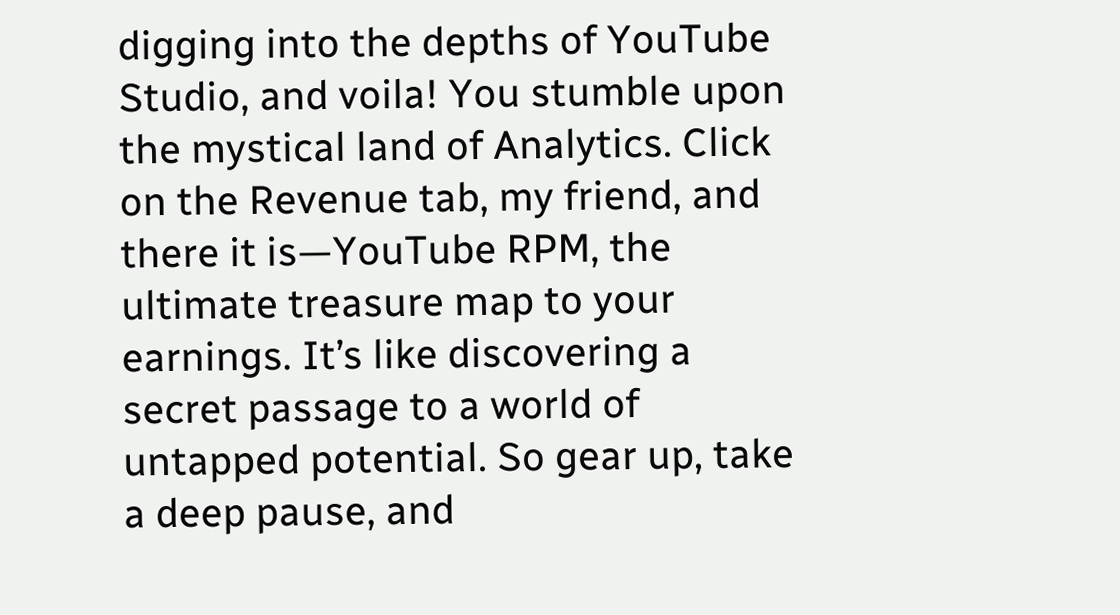digging into the depths of YouTube Studio, and voila! You stumble upon the mystical land of Analytics. Click on the Revenue tab, my friend, and there it is—YouTube RPM, the ultimate treasure map to your earnings. It’s like discovering a secret passage to a world of untapped potential. So gear up, take a deep pause, and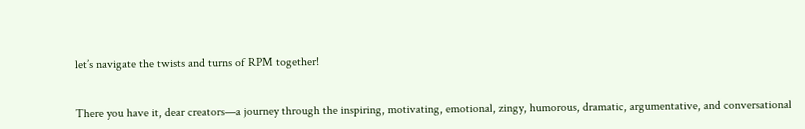let’s navigate the twists and turns of RPM together!


There you have it, dear creators—a journey through the inspiring, motivating, emotional, zingy, humorous, dramatic, argumentative, and conversational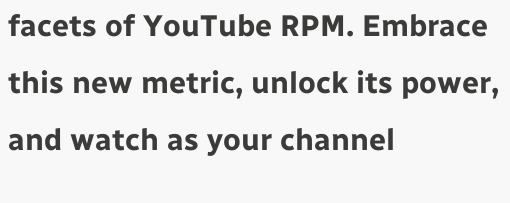facets of YouTube RPM. Embrace this new metric, unlock its power, and watch as your channel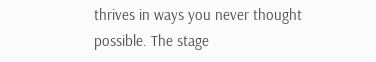thrives in ways you never thought possible. The stage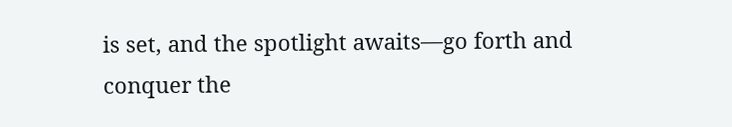is set, and the spotlight awaits—go forth and conquer the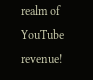realm of YouTube revenue!